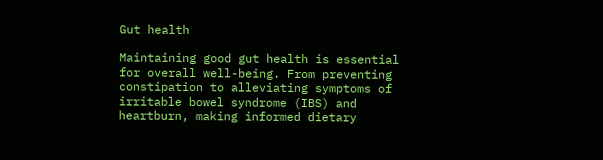Gut health

Maintaining good gut health is essential for overall well-being. From preventing constipation to alleviating symptoms of irritable bowel syndrome (IBS) and heartburn, making informed dietary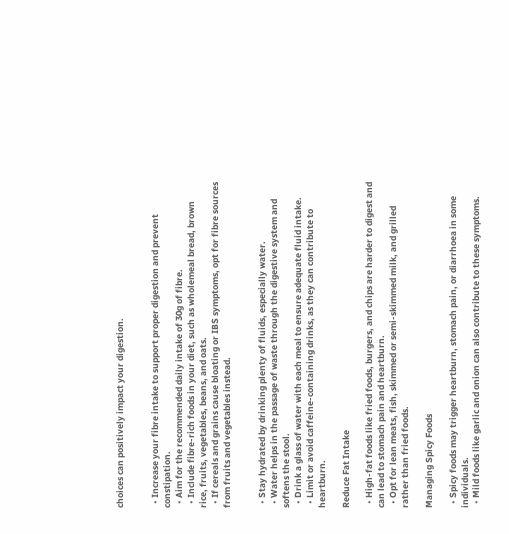choices can positively impact your digestion.


  • Increase your fibre intake to support proper digestion and prevent constipation.
  • Aim for the recommended daily intake of 30g of fibre.
  • Include fibre-rich foods in your diet, such as wholemeal bread, brown rice, fruits, vegetables, beans, and oats.
  • If cereals and grains cause bloating or IBS symptoms, opt for fibre sources from fruits and vegetables instead.


  • Stay hydrated by drinking plenty of fluids, especially water.
  • Water helps in the passage of waste through the digestive system and softens the stool.
  • Drink a glass of water with each meal to ensure adequate fluid intake.
  • Limit or avoid caffeine-containing drinks, as they can contribute to heartburn.

Reduce Fat Intake

  • High-fat foods like fried foods, burgers, and chips are harder to digest and can lead to stomach pain and heartburn.
  • Opt for lean meats, fish, skimmed or semi-skimmed milk, and grilled rather than fried foods.

Managing Spicy Foods

  • Spicy foods may trigger heartburn, stomach pain, or diarrhoea in some individuals.
  • Mild foods like garlic and onion can also contribute to these symptoms.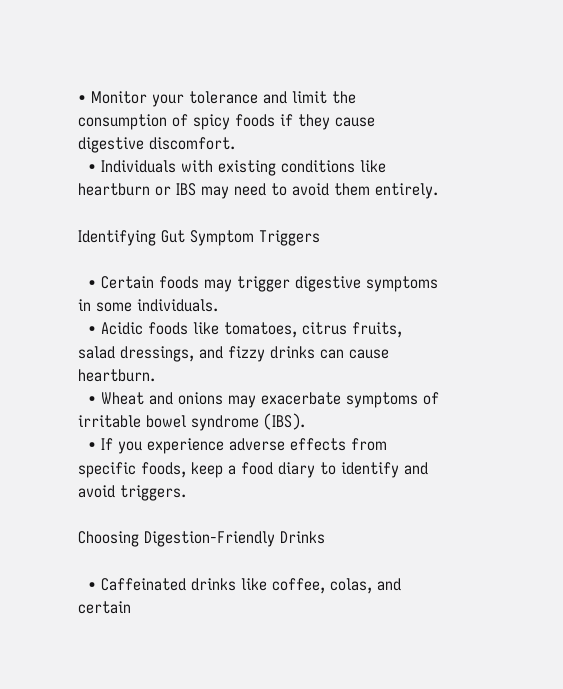• Monitor your tolerance and limit the consumption of spicy foods if they cause digestive discomfort.
  • Individuals with existing conditions like heartburn or IBS may need to avoid them entirely.

Identifying Gut Symptom Triggers

  • Certain foods may trigger digestive symptoms in some individuals.
  • Acidic foods like tomatoes, citrus fruits, salad dressings, and fizzy drinks can cause heartburn.
  • Wheat and onions may exacerbate symptoms of irritable bowel syndrome (IBS).
  • If you experience adverse effects from specific foods, keep a food diary to identify and avoid triggers.

Choosing Digestion-Friendly Drinks

  • Caffeinated drinks like coffee, colas, and certain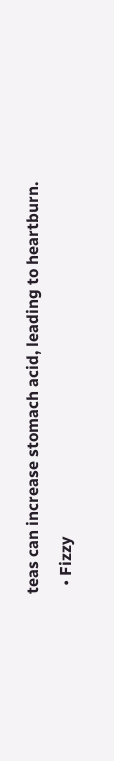teas can increase stomach acid, leading to heartburn.
  • Fizzy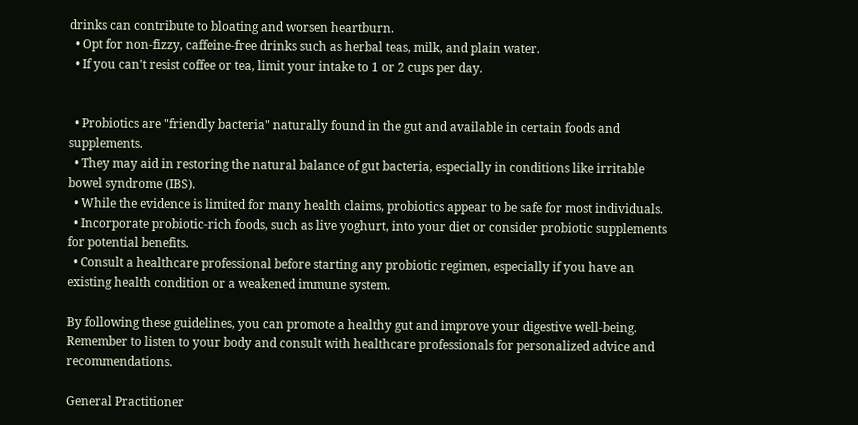drinks can contribute to bloating and worsen heartburn.
  • Opt for non-fizzy, caffeine-free drinks such as herbal teas, milk, and plain water.
  • If you can't resist coffee or tea, limit your intake to 1 or 2 cups per day.


  • Probiotics are "friendly bacteria" naturally found in the gut and available in certain foods and supplements.
  • They may aid in restoring the natural balance of gut bacteria, especially in conditions like irritable bowel syndrome (IBS).
  • While the evidence is limited for many health claims, probiotics appear to be safe for most individuals.
  • Incorporate probiotic-rich foods, such as live yoghurt, into your diet or consider probiotic supplements for potential benefits.
  • Consult a healthcare professional before starting any probiotic regimen, especially if you have an existing health condition or a weakened immune system.

By following these guidelines, you can promote a healthy gut and improve your digestive well-being. Remember to listen to your body and consult with healthcare professionals for personalized advice and recommendations.

General Practitioner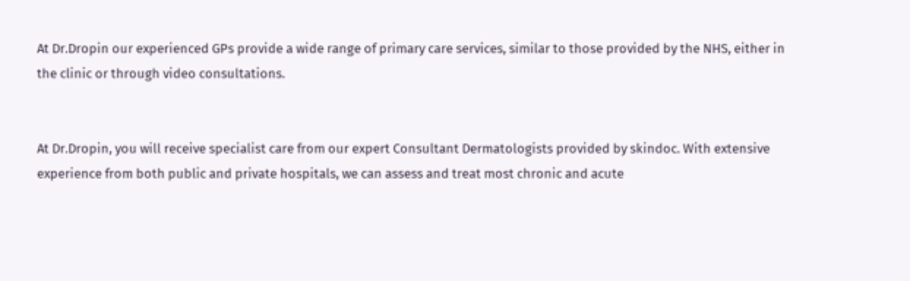At Dr.Dropin our experienced GPs provide a wide range of primary care services, similar to those provided by the NHS, either in the clinic or through video consultations.


At Dr.Dropin, you will receive specialist care from our expert Consultant Dermatologists provided by skindoc. With extensive experience from both public and private hospitals, we can assess and treat most chronic and acute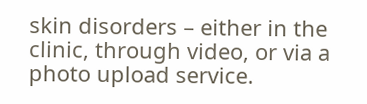skin disorders – either in the clinic, through video, or via a photo upload service.